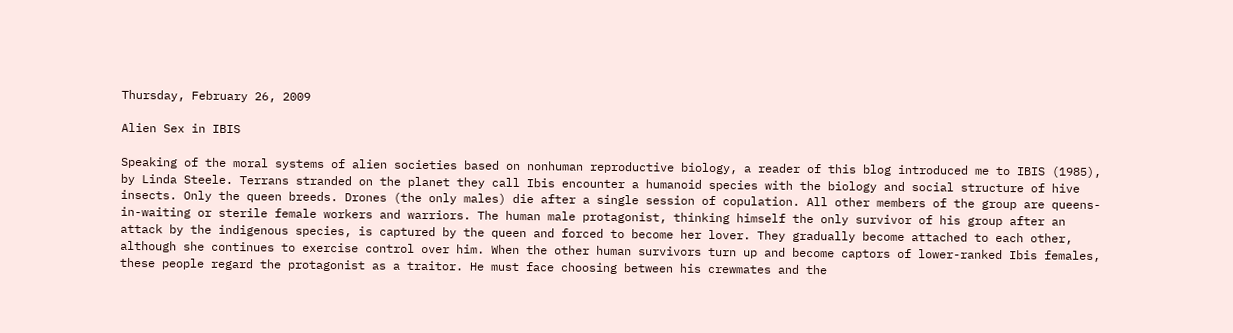Thursday, February 26, 2009

Alien Sex in IBIS

Speaking of the moral systems of alien societies based on nonhuman reproductive biology, a reader of this blog introduced me to IBIS (1985), by Linda Steele. Terrans stranded on the planet they call Ibis encounter a humanoid species with the biology and social structure of hive insects. Only the queen breeds. Drones (the only males) die after a single session of copulation. All other members of the group are queens-in-waiting or sterile female workers and warriors. The human male protagonist, thinking himself the only survivor of his group after an attack by the indigenous species, is captured by the queen and forced to become her lover. They gradually become attached to each other, although she continues to exercise control over him. When the other human survivors turn up and become captors of lower-ranked Ibis females, these people regard the protagonist as a traitor. He must face choosing between his crewmates and the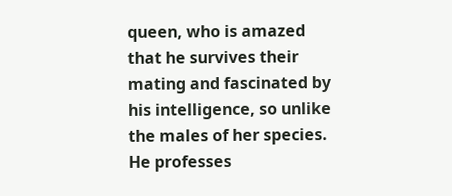queen, who is amazed that he survives their mating and fascinated by his intelligence, so unlike the males of her species. He professes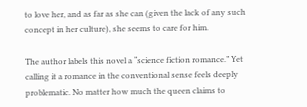to love her, and as far as she can (given the lack of any such concept in her culture), she seems to care for him.

The author labels this novel a “science fiction romance.” Yet calling it a romance in the conventional sense feels deeply problematic. No matter how much the queen claims to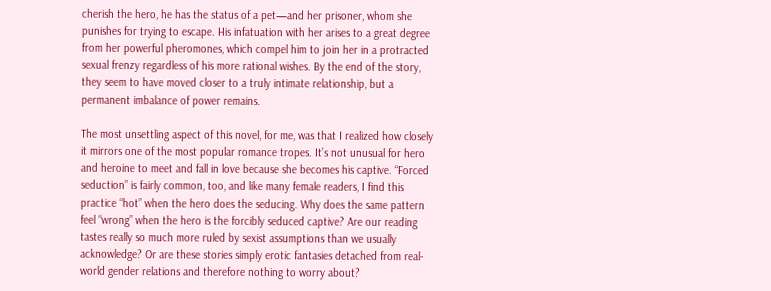cherish the hero, he has the status of a pet—and her prisoner, whom she punishes for trying to escape. His infatuation with her arises to a great degree from her powerful pheromones, which compel him to join her in a protracted sexual frenzy regardless of his more rational wishes. By the end of the story, they seem to have moved closer to a truly intimate relationship, but a permanent imbalance of power remains.

The most unsettling aspect of this novel, for me, was that I realized how closely it mirrors one of the most popular romance tropes. It’s not unusual for hero and heroine to meet and fall in love because she becomes his captive. “Forced seduction” is fairly common, too, and like many female readers, I find this practice “hot” when the hero does the seducing. Why does the same pattern feel “wrong” when the hero is the forcibly seduced captive? Are our reading tastes really so much more ruled by sexist assumptions than we usually acknowledge? Or are these stories simply erotic fantasies detached from real-world gender relations and therefore nothing to worry about?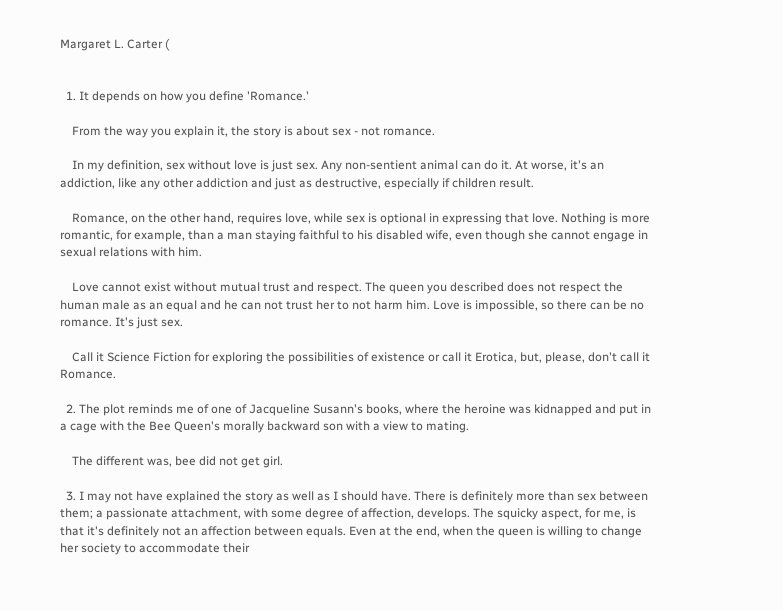Margaret L. Carter (


  1. It depends on how you define 'Romance.'

    From the way you explain it, the story is about sex - not romance.

    In my definition, sex without love is just sex. Any non-sentient animal can do it. At worse, it's an addiction, like any other addiction and just as destructive, especially if children result.

    Romance, on the other hand, requires love, while sex is optional in expressing that love. Nothing is more romantic, for example, than a man staying faithful to his disabled wife, even though she cannot engage in sexual relations with him.

    Love cannot exist without mutual trust and respect. The queen you described does not respect the human male as an equal and he can not trust her to not harm him. Love is impossible, so there can be no romance. It's just sex.

    Call it Science Fiction for exploring the possibilities of existence or call it Erotica, but, please, don't call it Romance.

  2. The plot reminds me of one of Jacqueline Susann's books, where the heroine was kidnapped and put in a cage with the Bee Queen's morally backward son with a view to mating.

    The different was, bee did not get girl.

  3. I may not have explained the story as well as I should have. There is definitely more than sex between them; a passionate attachment, with some degree of affection, develops. The squicky aspect, for me, is that it's definitely not an affection between equals. Even at the end, when the queen is willing to change her society to accommodate their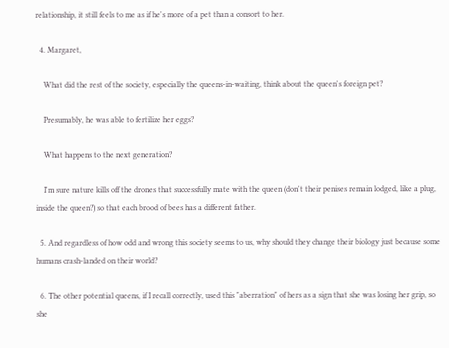relationship, it still feels to me as if he's more of a pet than a consort to her.

  4. Margaret,

    What did the rest of the society, especially the queens-in-waiting, think about the queen's foreign pet?

    Presumably, he was able to fertilize her eggs?

    What happens to the next generation?

    I'm sure nature kills off the drones that successfully mate with the queen (don't their penises remain lodged, like a plug, inside the queen?) so that each brood of bees has a different father.

  5. And regardless of how odd and wrong this society seems to us, why should they change their biology just because some humans crash-landed on their world?

  6. The other potential queens, if I recall correctly, used this "aberration" of hers as a sign that she was losing her grip, so she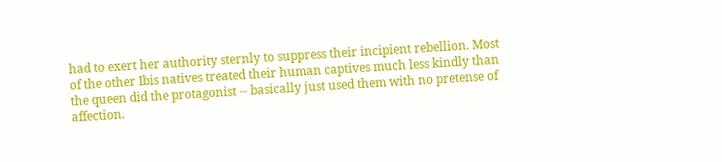had to exert her authority sternly to suppress their incipient rebellion. Most of the other Ibis natives treated their human captives much less kindly than the queen did the protagonist -- basically just used them with no pretense of affection.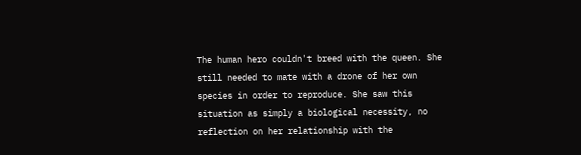The human hero couldn't breed with the queen. She still needed to mate with a drone of her own species in order to reproduce. She saw this situation as simply a biological necessity, no reflection on her relationship with the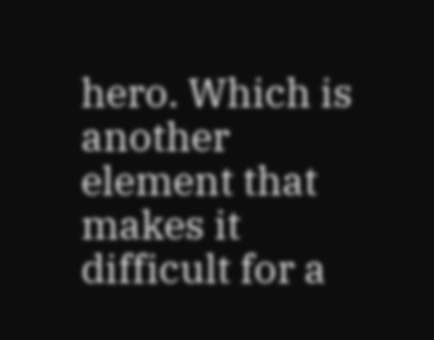hero. Which is another element that makes it difficult for a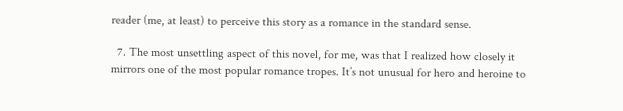reader (me, at least) to perceive this story as a romance in the standard sense.

  7. The most unsettling aspect of this novel, for me, was that I realized how closely it mirrors one of the most popular romance tropes. It’s not unusual for hero and heroine to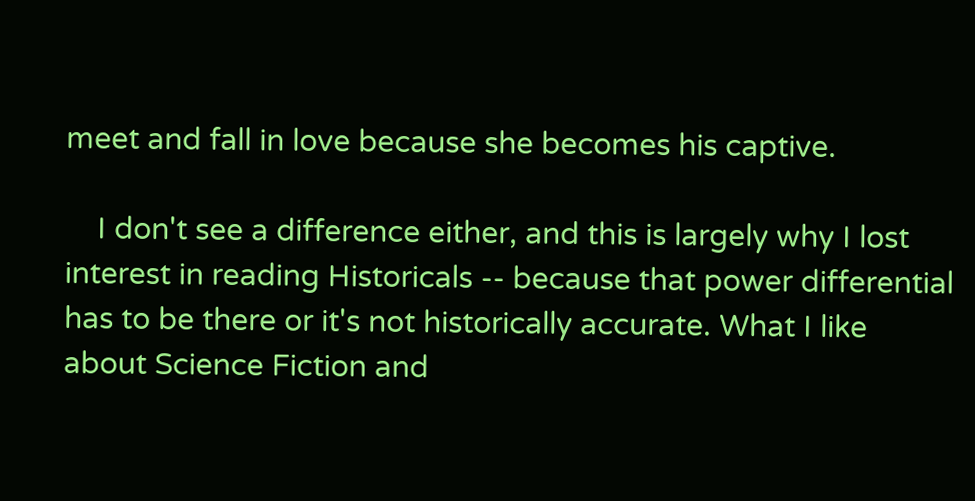meet and fall in love because she becomes his captive.

    I don't see a difference either, and this is largely why I lost interest in reading Historicals -- because that power differential has to be there or it's not historically accurate. What I like about Science Fiction and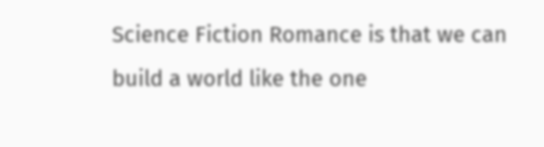Science Fiction Romance is that we can build a world like the one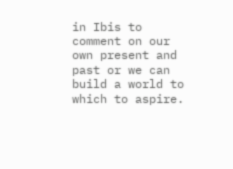in Ibis to comment on our own present and past or we can build a world to which to aspire.